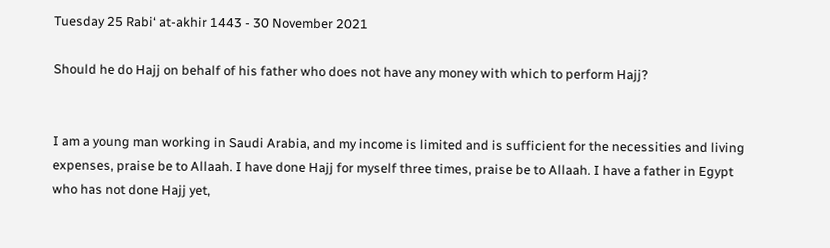Tuesday 25 Rabi‘ at-akhir 1443 - 30 November 2021

Should he do Hajj on behalf of his father who does not have any money with which to perform Hajj?


I am a young man working in Saudi Arabia, and my income is limited and is sufficient for the necessities and living expenses, praise be to Allaah. I have done Hajj for myself three times, praise be to Allaah. I have a father in Egypt who has not done Hajj yet,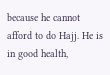because he cannot afford to do Hajj. He is in good health,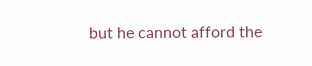but he cannot afford the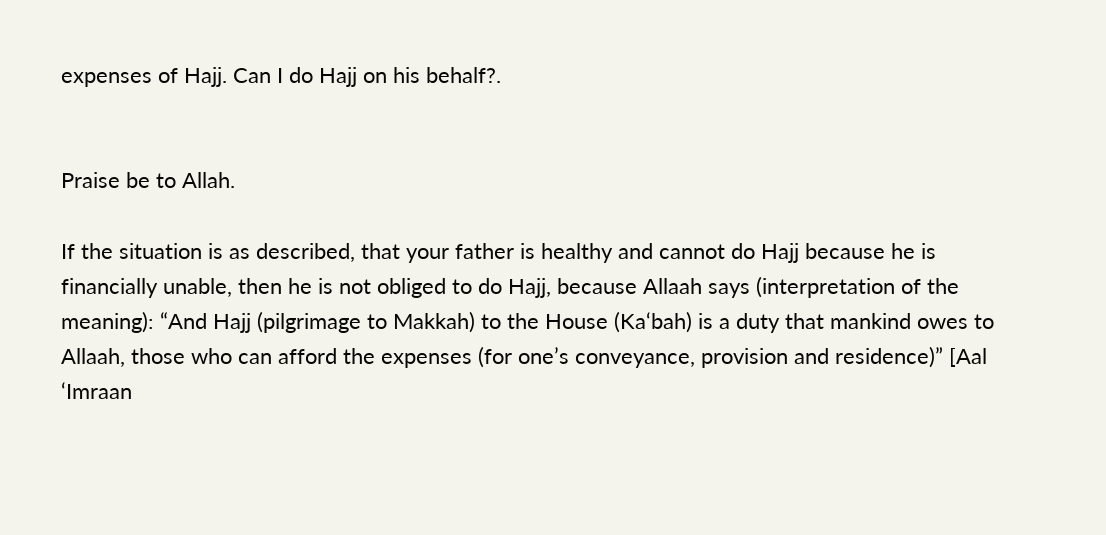expenses of Hajj. Can I do Hajj on his behalf?.


Praise be to Allah.

If the situation is as described, that your father is healthy and cannot do Hajj because he is financially unable, then he is not obliged to do Hajj, because Allaah says (interpretation of the meaning): “And Hajj (pilgrimage to Makkah) to the House (Ka‘bah) is a duty that mankind owes to Allaah, those who can afford the expenses (for one’s conveyance, provision and residence)” [Aal ‘Imraan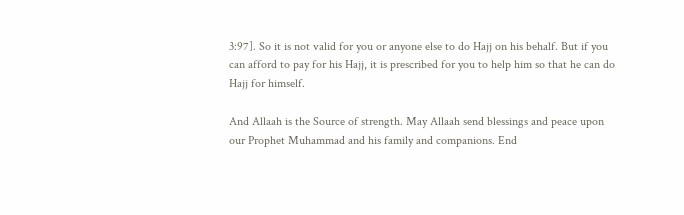3:97]. So it is not valid for you or anyone else to do Hajj on his behalf. But if you can afford to pay for his Hajj, it is prescribed for you to help him so that he can do Hajj for himself.

And Allaah is the Source of strength. May Allaah send blessings and peace upon our Prophet Muhammad and his family and companions. End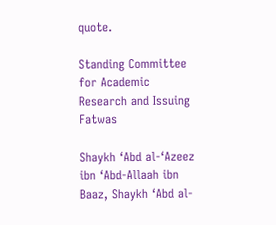quote.

Standing Committee for Academic Research and Issuing Fatwas

Shaykh ‘Abd al-‘Azeez ibn ‘Abd-Allaah ibn Baaz, Shaykh ‘Abd al-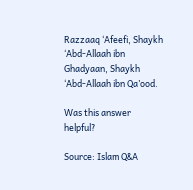Razzaaq ‘Afeefi, Shaykh ‘Abd-Allaah ibn Ghadyaan, Shaykh ‘Abd-Allaah ibn Qa’ood.

Was this answer helpful?

Source: Islam Q&A